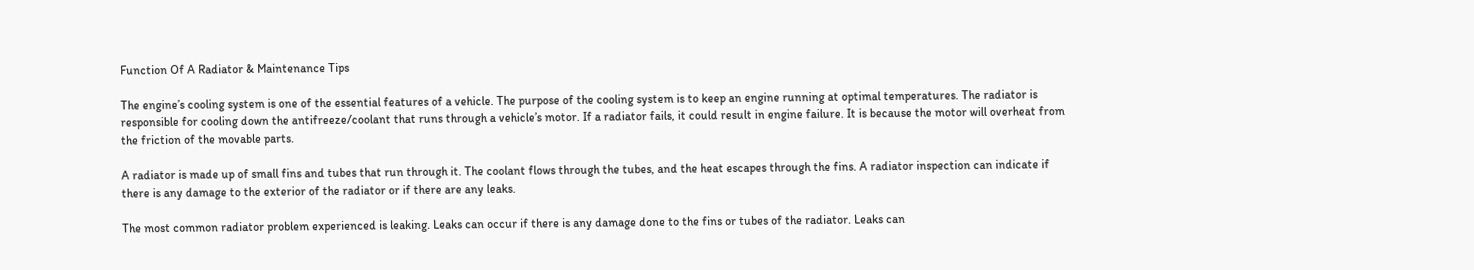Function Of A Radiator & Maintenance Tips

The engine’s cooling system is one of the essential features of a vehicle. The purpose of the cooling system is to keep an engine running at optimal temperatures. The radiator is responsible for cooling down the antifreeze/coolant that runs through a vehicle’s motor. If a radiator fails, it could result in engine failure. It is because the motor will overheat from the friction of the movable parts.

A radiator is made up of small fins and tubes that run through it. The coolant flows through the tubes, and the heat escapes through the fins. A radiator inspection can indicate if there is any damage to the exterior of the radiator or if there are any leaks.

The most common radiator problem experienced is leaking. Leaks can occur if there is any damage done to the fins or tubes of the radiator. Leaks can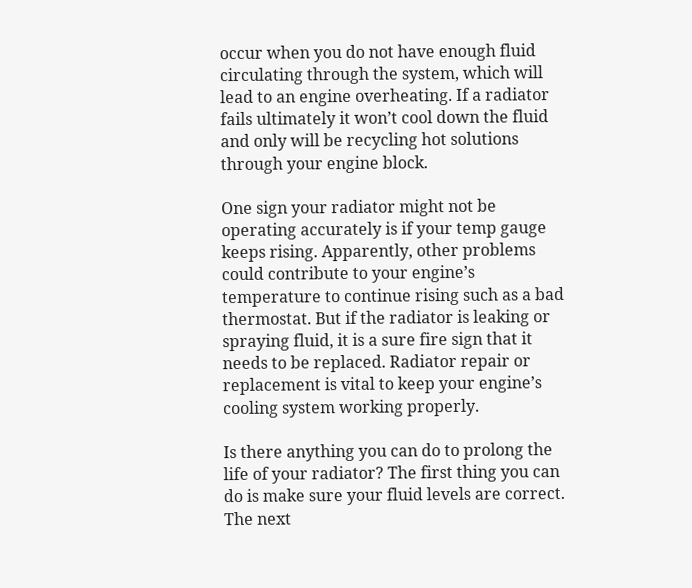occur when you do not have enough fluid circulating through the system, which will lead to an engine overheating. If a radiator fails ultimately it won’t cool down the fluid and only will be recycling hot solutions through your engine block.

One sign your radiator might not be operating accurately is if your temp gauge keeps rising. Apparently, other problems could contribute to your engine’s temperature to continue rising such as a bad thermostat. But if the radiator is leaking or spraying fluid, it is a sure fire sign that it needs to be replaced. Radiator repair or replacement is vital to keep your engine’s cooling system working properly.

Is there anything you can do to prolong the life of your radiator? The first thing you can do is make sure your fluid levels are correct. The next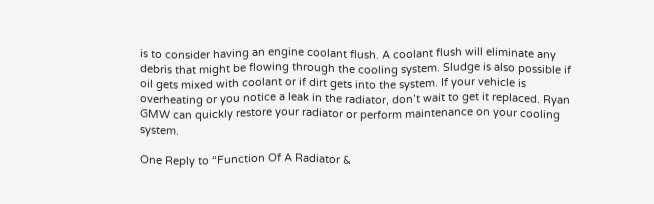is to consider having an engine coolant flush. A coolant flush will eliminate any debris that might be flowing through the cooling system. Sludge is also possible if oil gets mixed with coolant or if dirt gets into the system. If your vehicle is overheating or you notice a leak in the radiator, don’t wait to get it replaced. Ryan GMW can quickly restore your radiator or perform maintenance on your cooling system.

One Reply to “Function Of A Radiator &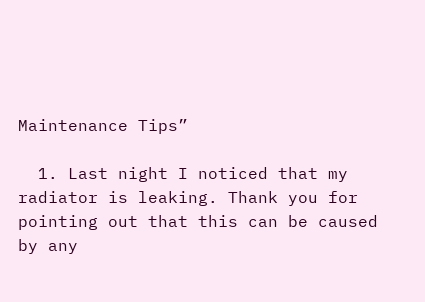Maintenance Tips”

  1. Last night I noticed that my radiator is leaking. Thank you for pointing out that this can be caused by any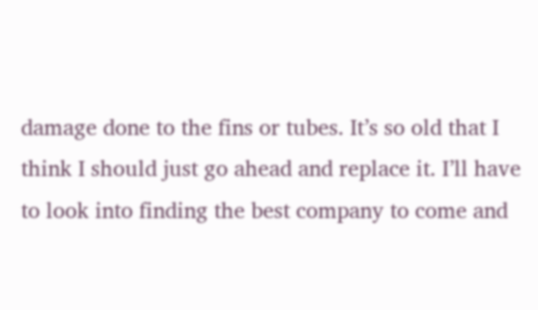damage done to the fins or tubes. It’s so old that I think I should just go ahead and replace it. I’ll have to look into finding the best company to come and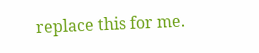replace this for me.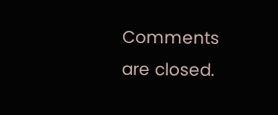Comments are closed.